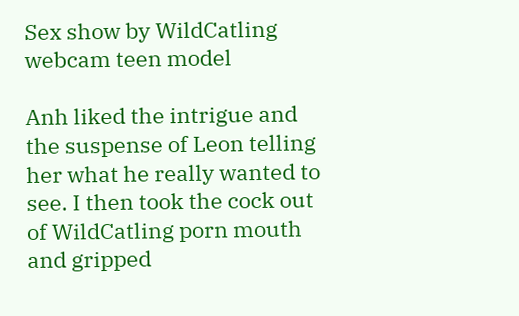Sex show by WildCatling webcam teen model

Anh liked the intrigue and the suspense of Leon telling her what he really wanted to see. I then took the cock out of WildCatling porn mouth and gripped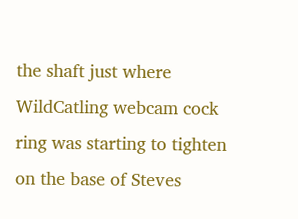the shaft just where WildCatling webcam cock ring was starting to tighten on the base of Steves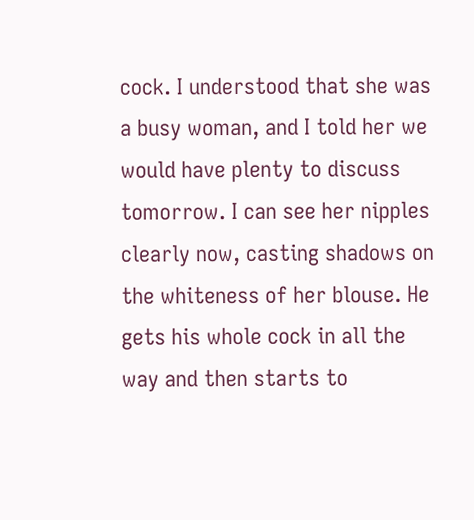cock. I understood that she was a busy woman, and I told her we would have plenty to discuss tomorrow. I can see her nipples clearly now, casting shadows on the whiteness of her blouse. He gets his whole cock in all the way and then starts to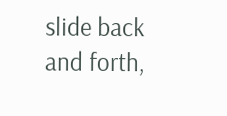slide back and forth,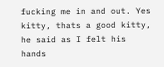fucking me in and out. Yes kitty, thats a good kitty, he said as I felt his hands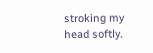stroking my head softly.